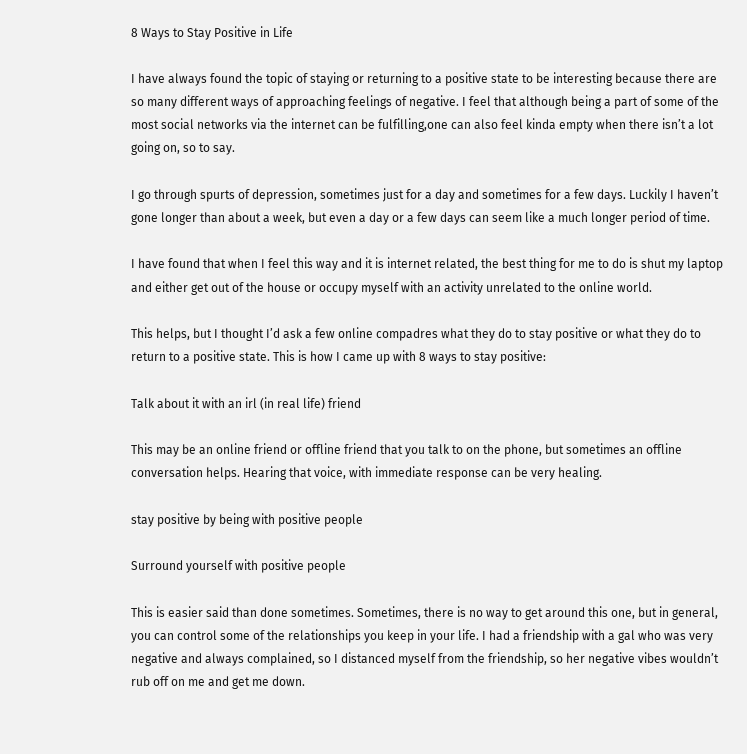8 Ways to Stay Positive in Life

I have always found the topic of staying or returning to a positive state to be interesting because there are so many different ways of approaching feelings of negative. I feel that although being a part of some of the most social networks via the internet can be fulfilling,one can also feel kinda empty when there isn’t a lot going on, so to say.

I go through spurts of depression, sometimes just for a day and sometimes for a few days. Luckily I haven’t gone longer than about a week, but even a day or a few days can seem like a much longer period of time.

I have found that when I feel this way and it is internet related, the best thing for me to do is shut my laptop and either get out of the house or occupy myself with an activity unrelated to the online world.

This helps, but I thought I’d ask a few online compadres what they do to stay positive or what they do to return to a positive state. This is how I came up with 8 ways to stay positive:

Talk about it with an irl (in real life) friend

This may be an online friend or offline friend that you talk to on the phone, but sometimes an offline conversation helps. Hearing that voice, with immediate response can be very healing.

stay positive by being with positive people

Surround yourself with positive people

This is easier said than done sometimes. Sometimes, there is no way to get around this one, but in general, you can control some of the relationships you keep in your life. I had a friendship with a gal who was very negative and always complained, so I distanced myself from the friendship, so her negative vibes wouldn’t rub off on me and get me down.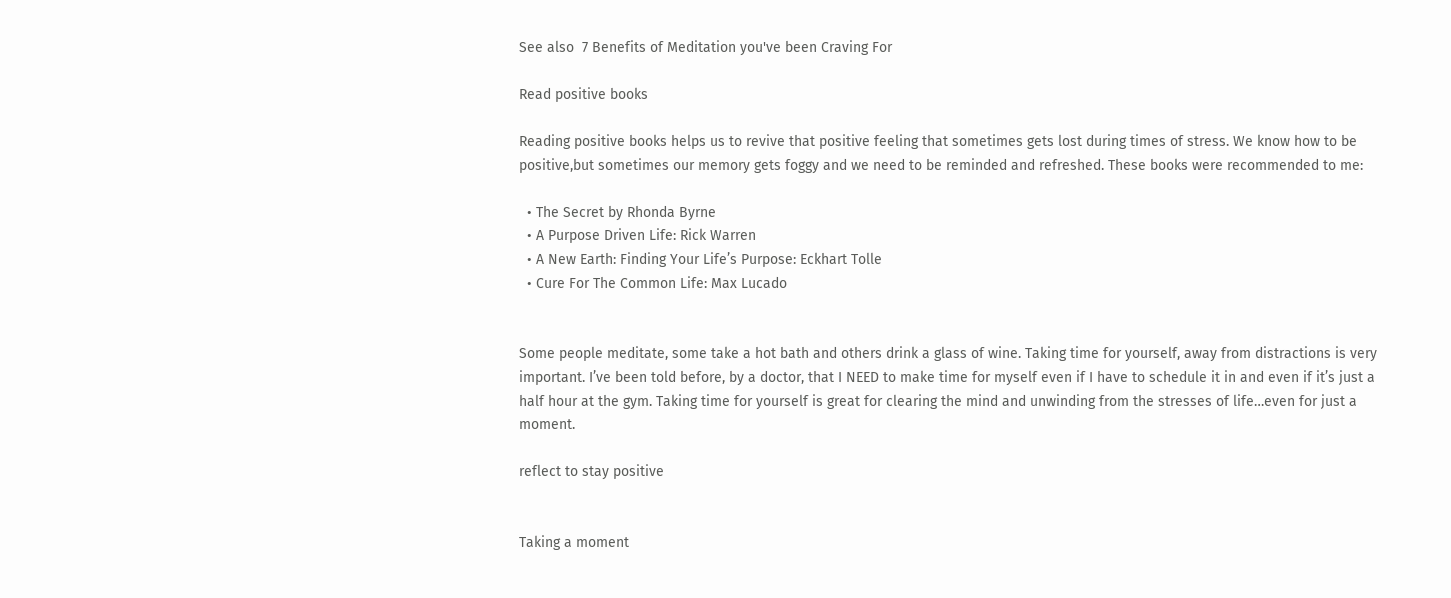See also  7 Benefits of Meditation you've been Craving For

Read positive books

Reading positive books helps us to revive that positive feeling that sometimes gets lost during times of stress. We know how to be positive,but sometimes our memory gets foggy and we need to be reminded and refreshed. These books were recommended to me:

  • The Secret by Rhonda Byrne
  • A Purpose Driven Life: Rick Warren
  • A New Earth: Finding Your Life’s Purpose: Eckhart Tolle
  • Cure For The Common Life: Max Lucado


Some people meditate, some take a hot bath and others drink a glass of wine. Taking time for yourself, away from distractions is very important. I’ve been told before, by a doctor, that I NEED to make time for myself even if I have to schedule it in and even if it’s just a half hour at the gym. Taking time for yourself is great for clearing the mind and unwinding from the stresses of life…even for just a moment.

reflect to stay positive


Taking a moment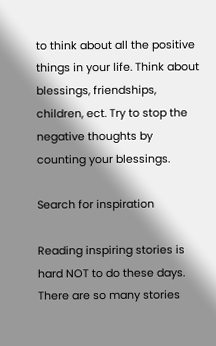to think about all the positive things in your life. Think about blessings, friendships, children, ect. Try to stop the negative thoughts by counting your blessings.

Search for inspiration

Reading inspiring stories is hard NOT to do these days. There are so many stories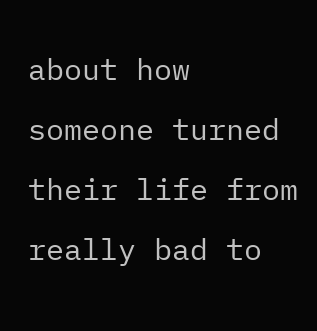about how someone turned their life from really bad to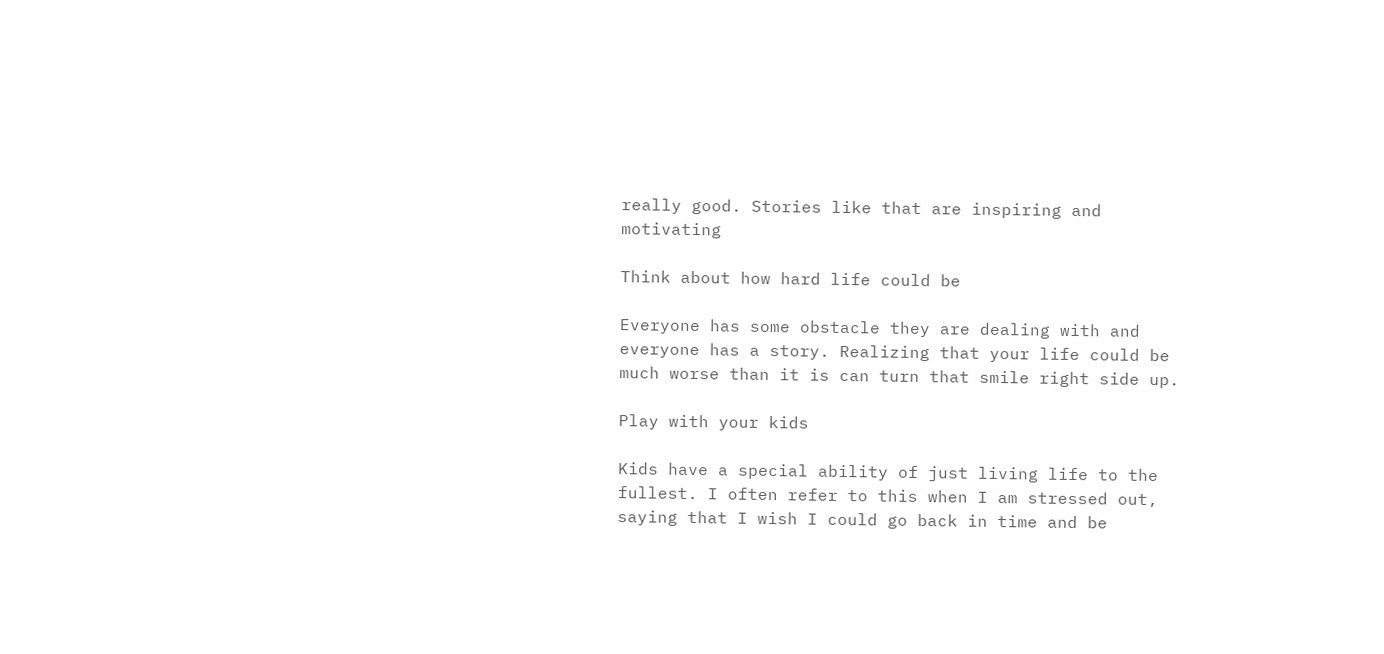really good. Stories like that are inspiring and motivating

Think about how hard life could be

Everyone has some obstacle they are dealing with and everyone has a story. Realizing that your life could be much worse than it is can turn that smile right side up.

Play with your kids

Kids have a special ability of just living life to the fullest. I often refer to this when I am stressed out, saying that I wish I could go back in time and be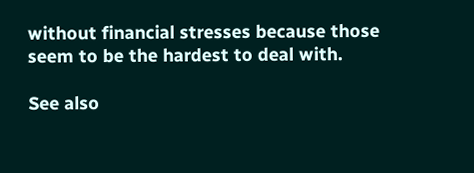without financial stresses because those seem to be the hardest to deal with.

See also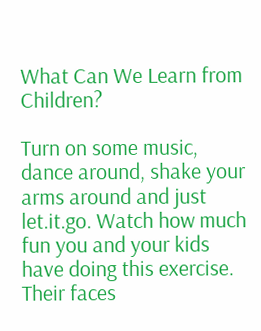What Can We Learn from Children?

Turn on some music, dance around, shake your arms around and just let.it.go. Watch how much fun you and your kids have doing this exercise. Their faces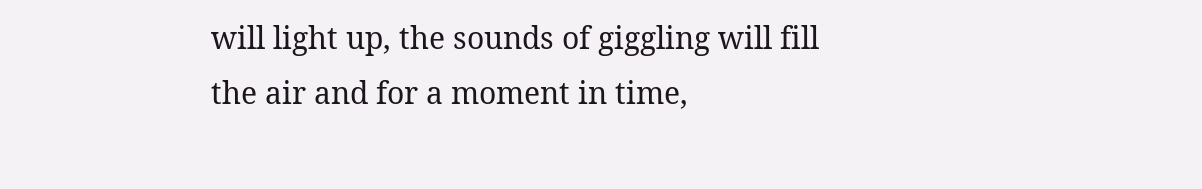will light up, the sounds of giggling will fill the air and for a moment in time,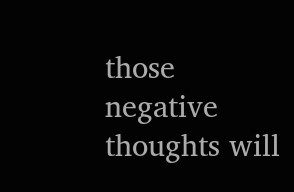those negative thoughts will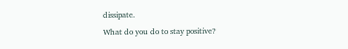dissipate.
What do you do to stay positive?